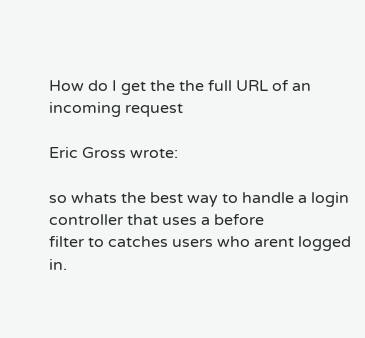How do I get the the full URL of an incoming request

Eric Gross wrote:

so whats the best way to handle a login controller that uses a before
filter to catches users who arent logged in.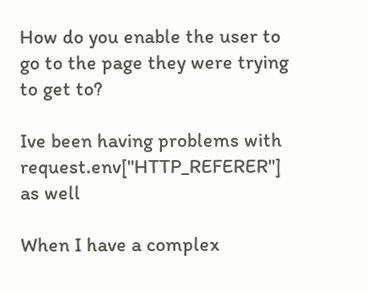How do you enable the user to go to the page they were trying to get to?

Ive been having problems with request.env["HTTP_REFERER"] as well

When I have a complex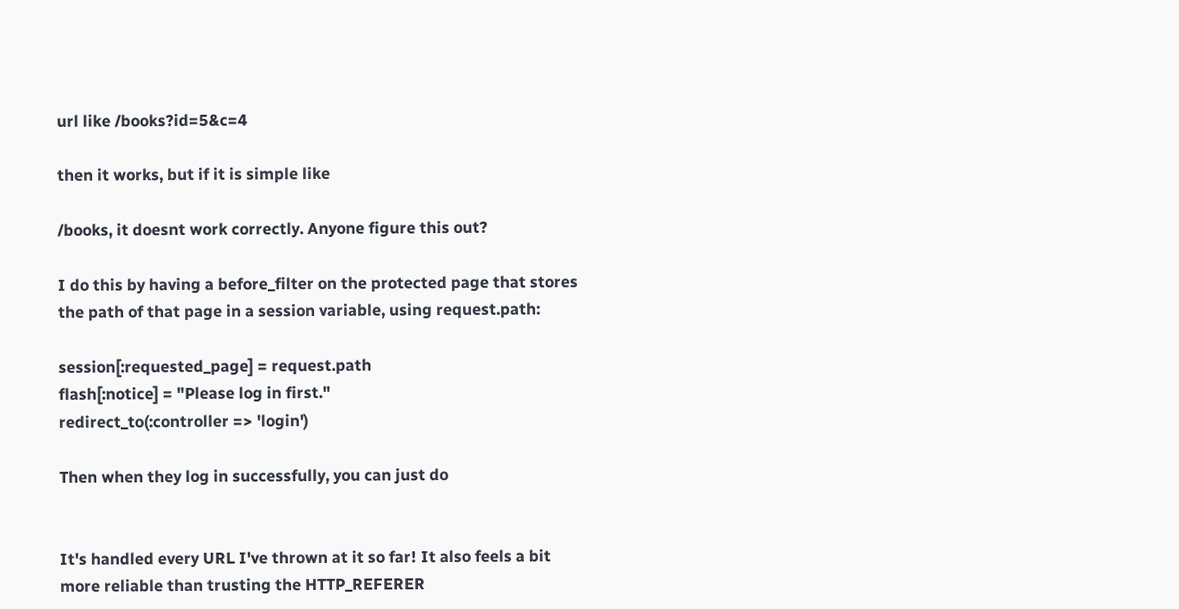url like /books?id=5&c=4

then it works, but if it is simple like

/books, it doesnt work correctly. Anyone figure this out?

I do this by having a before_filter on the protected page that stores
the path of that page in a session variable, using request.path:

session[:requested_page] = request.path
flash[:notice] = "Please log in first."
redirect_to(:controller => 'login')

Then when they log in successfully, you can just do


It's handled every URL I've thrown at it so far! It also feels a bit
more reliable than trusting the HTTP_REFERER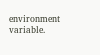environment variable.